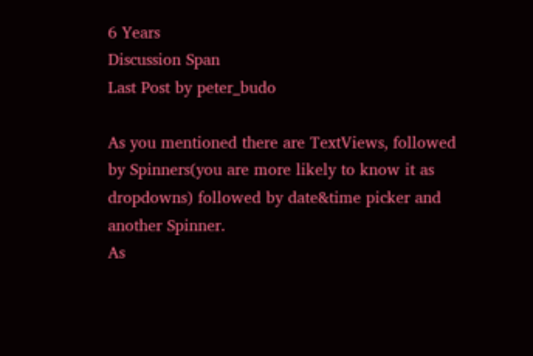6 Years
Discussion Span
Last Post by peter_budo

As you mentioned there are TextViews, followed by Spinners(you are more likely to know it as dropdowns) followed by date&time picker and another Spinner.
As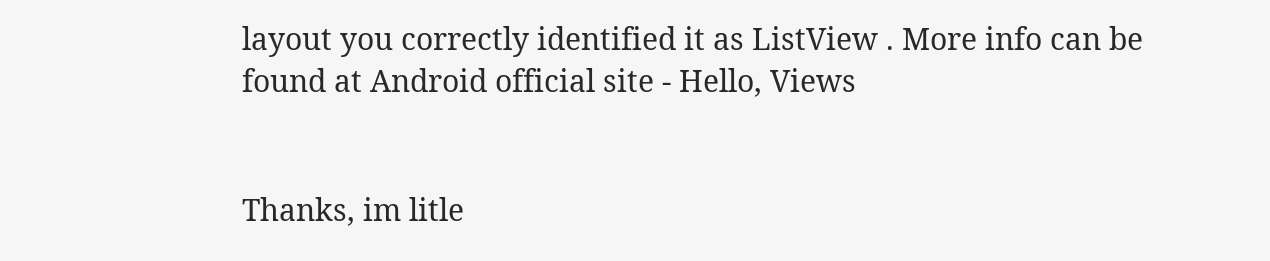layout you correctly identified it as ListView . More info can be found at Android official site - Hello, Views


Thanks, im litle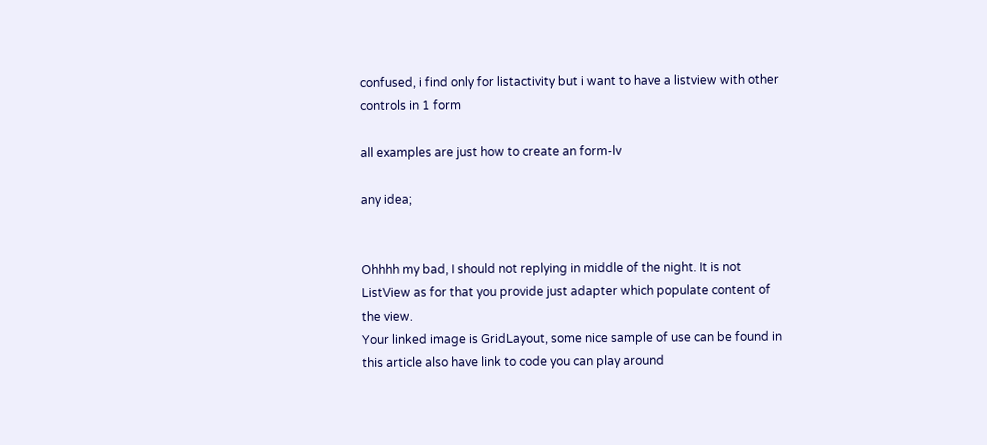confused, i find only for listactivity but i want to have a listview with other controls in 1 form

all examples are just how to create an form-lv

any idea;


Ohhhh my bad, I should not replying in middle of the night. It is not ListView as for that you provide just adapter which populate content of the view.
Your linked image is GridLayout, some nice sample of use can be found in this article also have link to code you can play around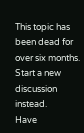This topic has been dead for over six months. Start a new discussion instead.
Have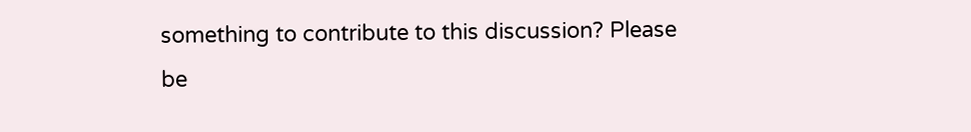something to contribute to this discussion? Please be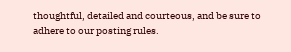thoughtful, detailed and courteous, and be sure to adhere to our posting rules.